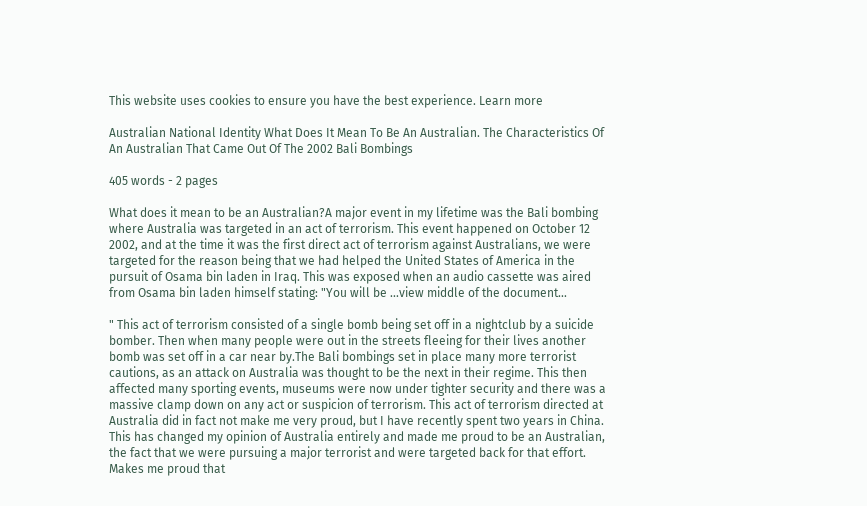This website uses cookies to ensure you have the best experience. Learn more

Australian National Identity What Does It Mean To Be An Australian. The Characteristics Of An Australian That Came Out Of The 2002 Bali Bombings

405 words - 2 pages

What does it mean to be an Australian?A major event in my lifetime was the Bali bombing where Australia was targeted in an act of terrorism. This event happened on October 12 2002, and at the time it was the first direct act of terrorism against Australians, we were targeted for the reason being that we had helped the United States of America in the pursuit of Osama bin laden in Iraq. This was exposed when an audio cassette was aired from Osama bin laden himself stating: "You will be ...view middle of the document...

" This act of terrorism consisted of a single bomb being set off in a nightclub by a suicide bomber. Then when many people were out in the streets fleeing for their lives another bomb was set off in a car near by.The Bali bombings set in place many more terrorist cautions, as an attack on Australia was thought to be the next in their regime. This then affected many sporting events, museums were now under tighter security and there was a massive clamp down on any act or suspicion of terrorism. This act of terrorism directed at Australia did in fact not make me very proud, but I have recently spent two years in China. This has changed my opinion of Australia entirely and made me proud to be an Australian, the fact that we were pursuing a major terrorist and were targeted back for that effort. Makes me proud that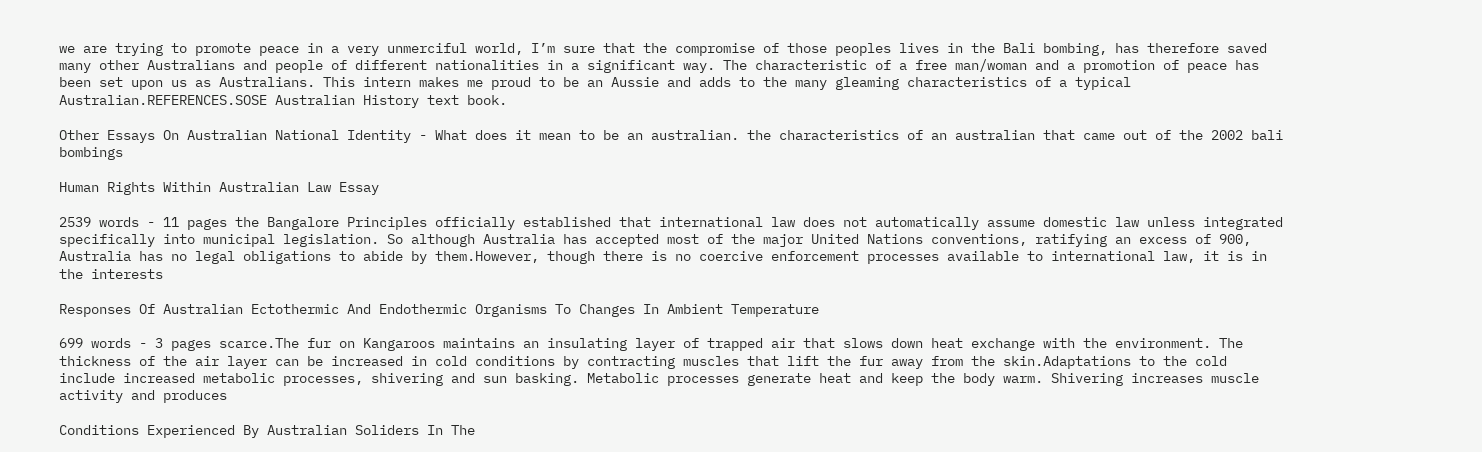we are trying to promote peace in a very unmerciful world, I’m sure that the compromise of those peoples lives in the Bali bombing, has therefore saved many other Australians and people of different nationalities in a significant way. The characteristic of a free man/woman and a promotion of peace has been set upon us as Australians. This intern makes me proud to be an Aussie and adds to the many gleaming characteristics of a typical Australian.REFERENCES.SOSE Australian History text book.

Other Essays On Australian National Identity - What does it mean to be an australian. the characteristics of an australian that came out of the 2002 bali bombings

Human Rights Within Australian Law Essay

2539 words - 11 pages the Bangalore Principles officially established that international law does not automatically assume domestic law unless integrated specifically into municipal legislation. So although Australia has accepted most of the major United Nations conventions, ratifying an excess of 900, Australia has no legal obligations to abide by them.However, though there is no coercive enforcement processes available to international law, it is in the interests

Responses Of Australian Ectothermic And Endothermic Organisms To Changes In Ambient Temperature

699 words - 3 pages scarce.The fur on Kangaroos maintains an insulating layer of trapped air that slows down heat exchange with the environment. The thickness of the air layer can be increased in cold conditions by contracting muscles that lift the fur away from the skin.Adaptations to the cold include increased metabolic processes, shivering and sun basking. Metabolic processes generate heat and keep the body warm. Shivering increases muscle activity and produces

Conditions Experienced By Australian Soliders In The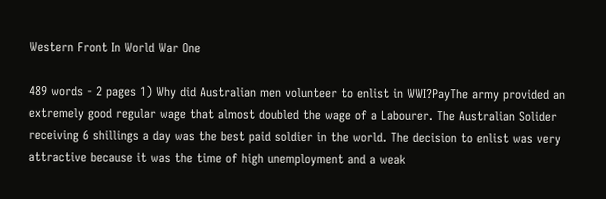Western Front In World War One

489 words - 2 pages 1) Why did Australian men volunteer to enlist in WWI?PayThe army provided an extremely good regular wage that almost doubled the wage of a Labourer. The Australian Solider receiving 6 shillings a day was the best paid soldier in the world. The decision to enlist was very attractive because it was the time of high unemployment and a weak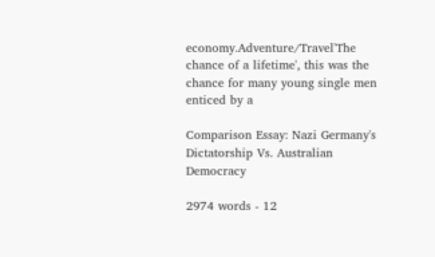economy.Adventure/Travel'The chance of a lifetime', this was the chance for many young single men enticed by a

Comparison Essay: Nazi Germany's Dictatorship Vs. Australian Democracy

2974 words - 12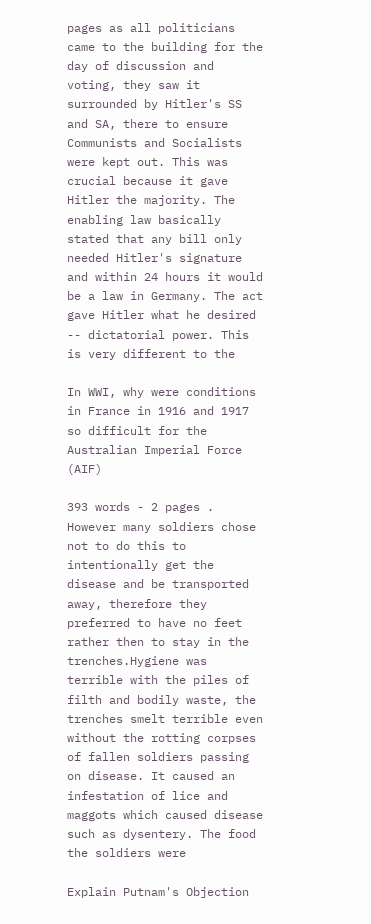pages as all politicians came to the building for the day of discussion and voting, they saw it surrounded by Hitler's SS and SA, there to ensure Communists and Socialists were kept out. This was crucial because it gave Hitler the majority. The enabling law basically stated that any bill only needed Hitler's signature and within 24 hours it would be a law in Germany. The act gave Hitler what he desired -- dictatorial power. This is very different to the

In WWI, why were conditions in France in 1916 and 1917 so difficult for the Australian Imperial Force (AIF)

393 words - 2 pages . However many soldiers chose not to do this to intentionally get the disease and be transported away, therefore they preferred to have no feet rather then to stay in the trenches.Hygiene was terrible with the piles of filth and bodily waste, the trenches smelt terrible even without the rotting corpses of fallen soldiers passing on disease. It caused an infestation of lice and maggots which caused disease such as dysentery. The food the soldiers were

Explain Putnam's Objection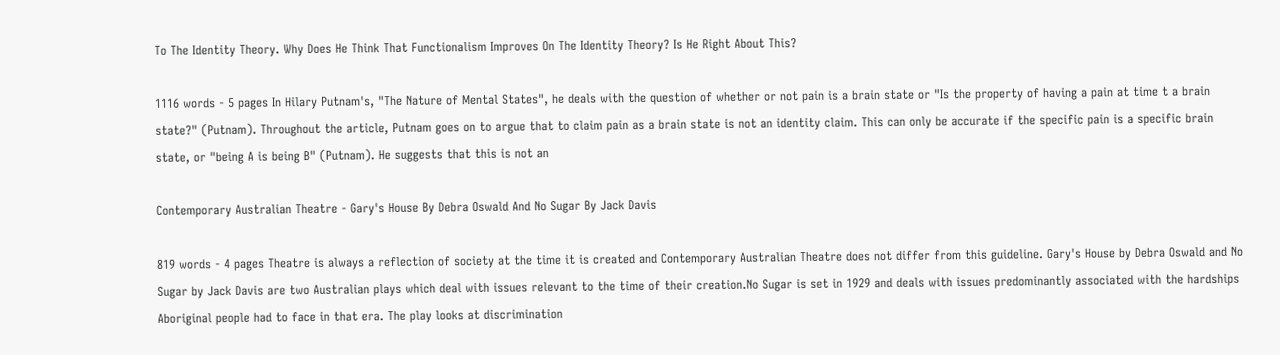To The Identity Theory. Why Does He Think That Functionalism Improves On The Identity Theory? Is He Right About This?

1116 words - 5 pages In Hilary Putnam's, "The Nature of Mental States", he deals with the question of whether or not pain is a brain state or "Is the property of having a pain at time t a brain state?" (Putnam). Throughout the article, Putnam goes on to argue that to claim pain as a brain state is not an identity claim. This can only be accurate if the specific pain is a specific brain state, or "being A is being B" (Putnam). He suggests that this is not an

Contemporary Australian Theatre - Gary's House By Debra Oswald And No Sugar By Jack Davis

819 words - 4 pages Theatre is always a reflection of society at the time it is created and Contemporary Australian Theatre does not differ from this guideline. Gary's House by Debra Oswald and No Sugar by Jack Davis are two Australian plays which deal with issues relevant to the time of their creation.No Sugar is set in 1929 and deals with issues predominantly associated with the hardships Aboriginal people had to face in that era. The play looks at discrimination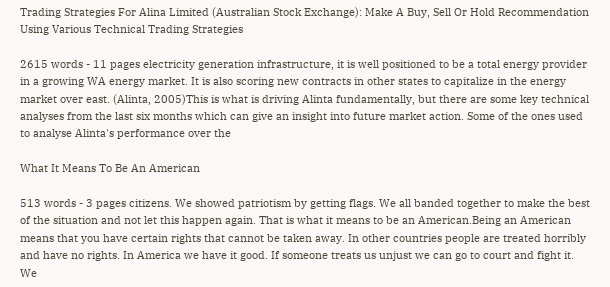Trading Strategies For Alina Limited (Australian Stock Exchange): Make A Buy, Sell Or Hold Recommendation Using Various Technical Trading Strategies

2615 words - 11 pages electricity generation infrastructure, it is well positioned to be a total energy provider in a growing WA energy market. It is also scoring new contracts in other states to capitalize in the energy market over east. (Alinta, 2005)This is what is driving Alinta fundamentally, but there are some key technical analyses from the last six months which can give an insight into future market action. Some of the ones used to analyse Alinta's performance over the

What It Means To Be An American

513 words - 3 pages citizens. We showed patriotism by getting flags. We all banded together to make the best of the situation and not let this happen again. That is what it means to be an American.Being an American means that you have certain rights that cannot be taken away. In other countries people are treated horribly and have no rights. In America we have it good. If someone treats us unjust we can go to court and fight it. We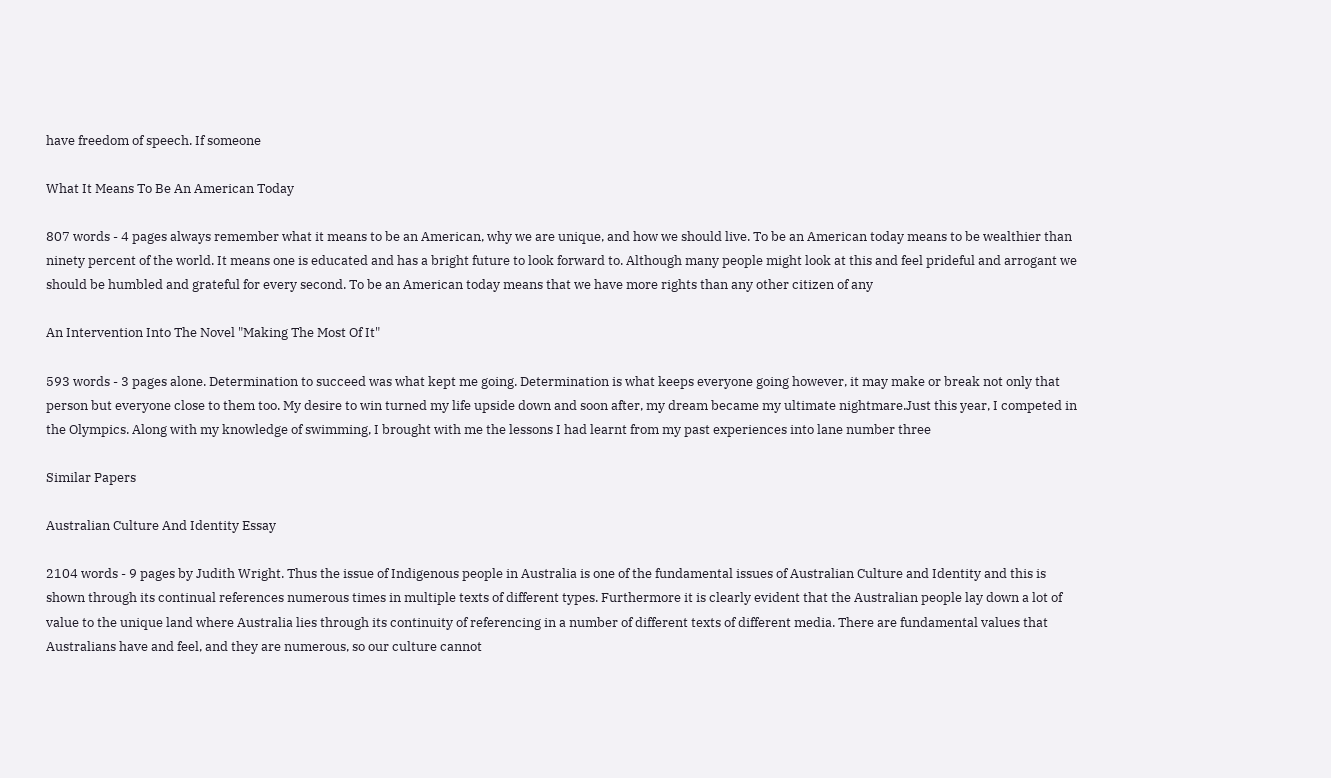have freedom of speech. If someone

What It Means To Be An American Today

807 words - 4 pages always remember what it means to be an American, why we are unique, and how we should live. To be an American today means to be wealthier than ninety percent of the world. It means one is educated and has a bright future to look forward to. Although many people might look at this and feel prideful and arrogant we should be humbled and grateful for every second. To be an American today means that we have more rights than any other citizen of any

An Intervention Into The Novel "Making The Most Of It"

593 words - 3 pages alone. Determination to succeed was what kept me going. Determination is what keeps everyone going however, it may make or break not only that person but everyone close to them too. My desire to win turned my life upside down and soon after, my dream became my ultimate nightmare.Just this year, I competed in the Olympics. Along with my knowledge of swimming, I brought with me the lessons I had learnt from my past experiences into lane number three

Similar Papers

Australian Culture And Identity Essay

2104 words - 9 pages by Judith Wright. Thus the issue of Indigenous people in Australia is one of the fundamental issues of Australian Culture and Identity and this is shown through its continual references numerous times in multiple texts of different types. Furthermore it is clearly evident that the Australian people lay down a lot of value to the unique land where Australia lies through its continuity of referencing in a number of different texts of different media. There are fundamental values that Australians have and feel, and they are numerous, so our culture cannot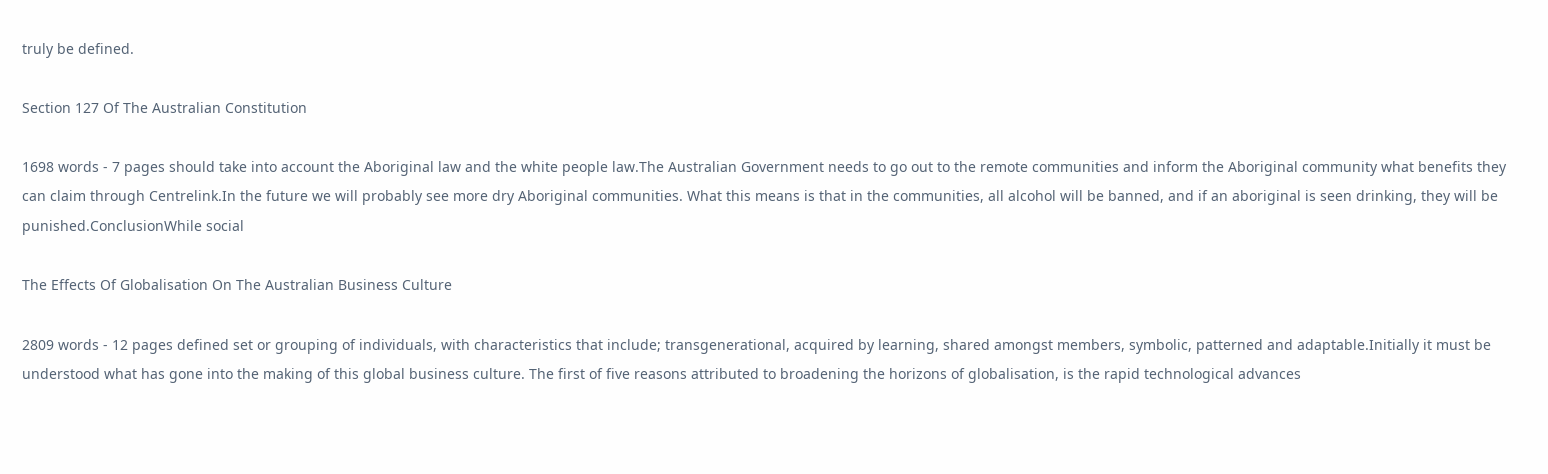truly be defined.

Section 127 Of The Australian Constitution

1698 words - 7 pages should take into account the Aboriginal law and the white people law.The Australian Government needs to go out to the remote communities and inform the Aboriginal community what benefits they can claim through Centrelink.In the future we will probably see more dry Aboriginal communities. What this means is that in the communities, all alcohol will be banned, and if an aboriginal is seen drinking, they will be punished.ConclusionWhile social

The Effects Of Globalisation On The Australian Business Culture

2809 words - 12 pages defined set or grouping of individuals, with characteristics that include; transgenerational, acquired by learning, shared amongst members, symbolic, patterned and adaptable.Initially it must be understood what has gone into the making of this global business culture. The first of five reasons attributed to broadening the horizons of globalisation, is the rapid technological advances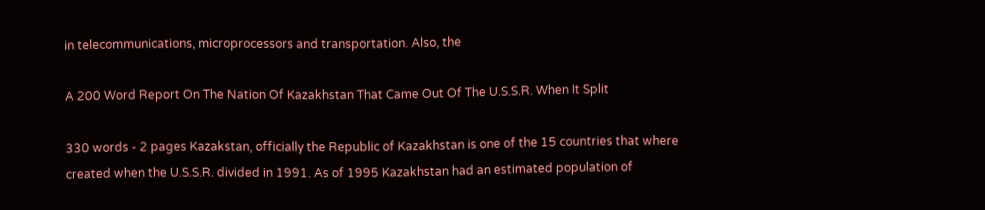in telecommunications, microprocessors and transportation. Also, the

A 200 Word Report On The Nation Of Kazakhstan That Came Out Of The U.S.S.R. When It Split

330 words - 2 pages Kazakstan, officially the Republic of Kazakhstan is one of the 15 countries that where created when the U.S.S.R. divided in 1991. As of 1995 Kazakhstan had an estimated population of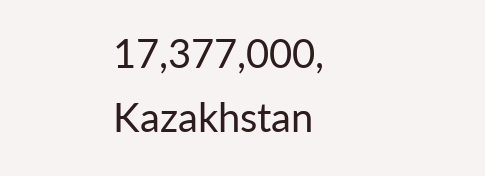17,377,000, Kazakhstan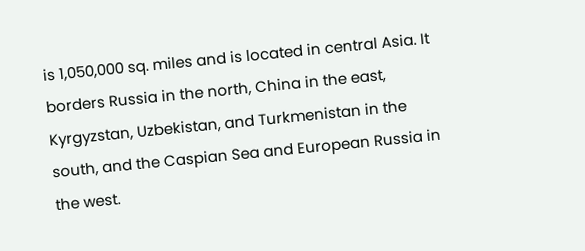is 1,050,000 sq. miles and is located in central Asia. It borders Russia in the north, China in the east, Kyrgyzstan, Uzbekistan, and Turkmenistan in the south, and the Caspian Sea and European Russia in the west.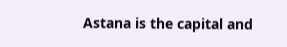Astana is the capital and